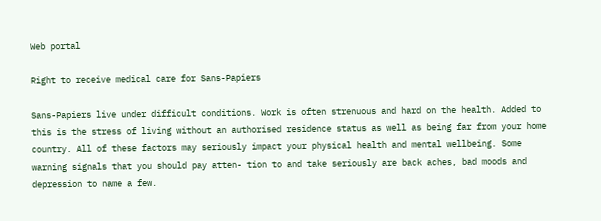Web portal

Right to receive medical care for Sans-Papiers

Sans-Papiers live under difficult conditions. Work is often strenuous and hard on the health. Added to this is the stress of living without an authorised residence status as well as being far from your home country. All of these factors may seriously impact your physical health and mental wellbeing. Some warning signals that you should pay atten- tion to and take seriously are back aches, bad moods and depression to name a few.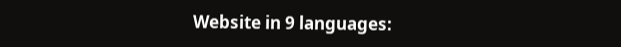Website in 9 languages: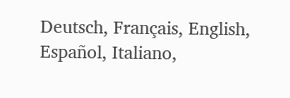Deutsch, Français, English, Español, Italiano,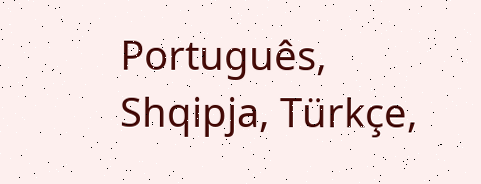Português, Shqipja, Türkçe,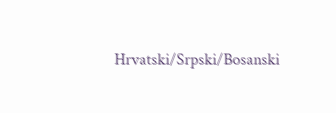Hrvatski/Srpski/Bosanski